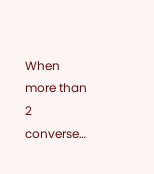When more than 2 converse…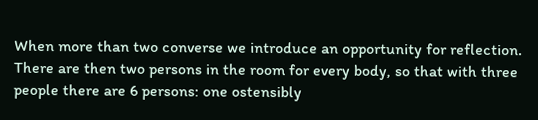When more than two converse we introduce an opportunity for reflection. There are then two persons in the room for every body, so that with three people there are 6 persons: one ostensibly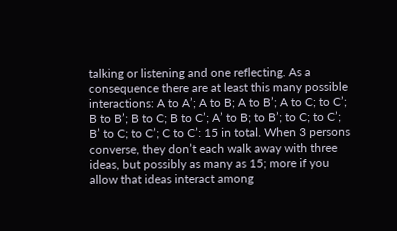talking or listening and one reflecting. As a consequence there are at least this many possible interactions: A to A’; A to B; A to B’; A to C; to C’; B to B’; B to C; B to C’; A’ to B; to B’; to C; to C’; B’ to C; to C’; C to C’: 15 in total. When 3 persons converse, they don’t each walk away with three ideas, but possibly as many as 15; more if you allow that ideas interact among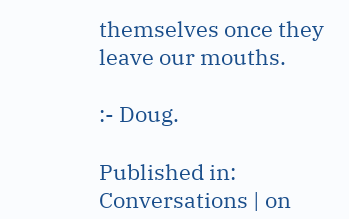themselves once they leave our mouths.

:- Doug.

Published in: Conversations | on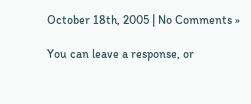October 18th, 2005 | No Comments »

You can leave a response, or